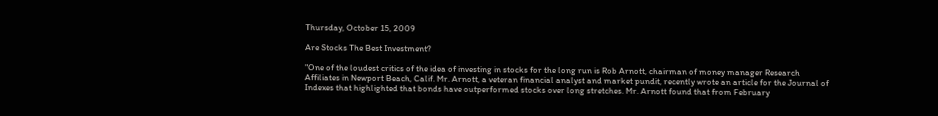Thursday, October 15, 2009

Are Stocks The Best Investment?

"One of the loudest critics of the idea of investing in stocks for the long run is Rob Arnott, chairman of money manager Research Affiliates in Newport Beach, Calif. Mr. Arnott, a veteran financial analyst and market pundit, recently wrote an article for the Journal of Indexes that highlighted that bonds have outperformed stocks over long stretches. Mr. Arnott found that from February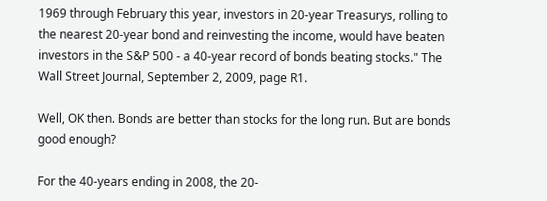1969 through February this year, investors in 20-year Treasurys, rolling to the nearest 20-year bond and reinvesting the income, would have beaten investors in the S&P 500 - a 40-year record of bonds beating stocks." The Wall Street Journal, September 2, 2009, page R1.

Well, OK then. Bonds are better than stocks for the long run. But are bonds good enough?

For the 40-years ending in 2008, the 20-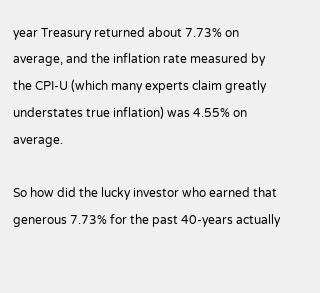year Treasury returned about 7.73% on average, and the inflation rate measured by the CPI-U (which many experts claim greatly understates true inflation) was 4.55% on average.

So how did the lucky investor who earned that generous 7.73% for the past 40-years actually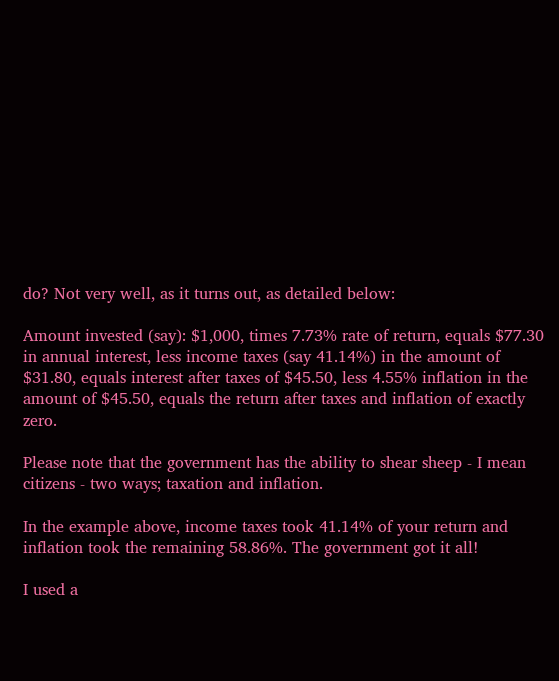do? Not very well, as it turns out, as detailed below:

Amount invested (say): $1,000, times 7.73% rate of return, equals $77.30 in annual interest, less income taxes (say 41.14%) in the amount of $31.80, equals interest after taxes of $45.50, less 4.55% inflation in the amount of $45.50, equals the return after taxes and inflation of exactly zero.

Please note that the government has the ability to shear sheep - I mean citizens - two ways; taxation and inflation.

In the example above, income taxes took 41.14% of your return and inflation took the remaining 58.86%. The government got it all!

I used a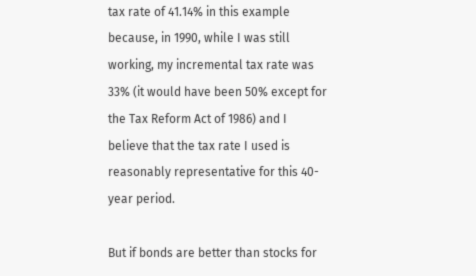tax rate of 41.14% in this example because, in 1990, while I was still working, my incremental tax rate was 33% (it would have been 50% except for the Tax Reform Act of 1986) and I believe that the tax rate I used is reasonably representative for this 40-year period.

But if bonds are better than stocks for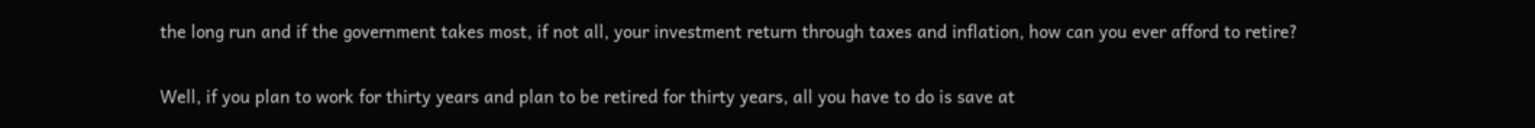the long run and if the government takes most, if not all, your investment return through taxes and inflation, how can you ever afford to retire?

Well, if you plan to work for thirty years and plan to be retired for thirty years, all you have to do is save at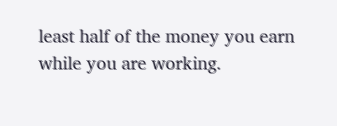least half of the money you earn while you are working.